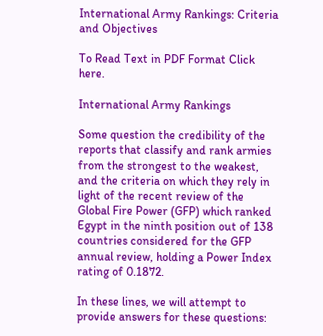International Army Rankings: Criteria and Objectives

To Read Text in PDF Format Click here.

International Army Rankings

Some question the credibility of the reports that classify and rank armies from the strongest to the weakest, and the criteria on which they rely in light of the recent review of the Global Fire Power (GFP) which ranked Egypt in the ninth position out of 138 countries considered for the GFP annual review, holding a Power Index rating of 0.1872.

In these lines, we will attempt to provide answers for these questions: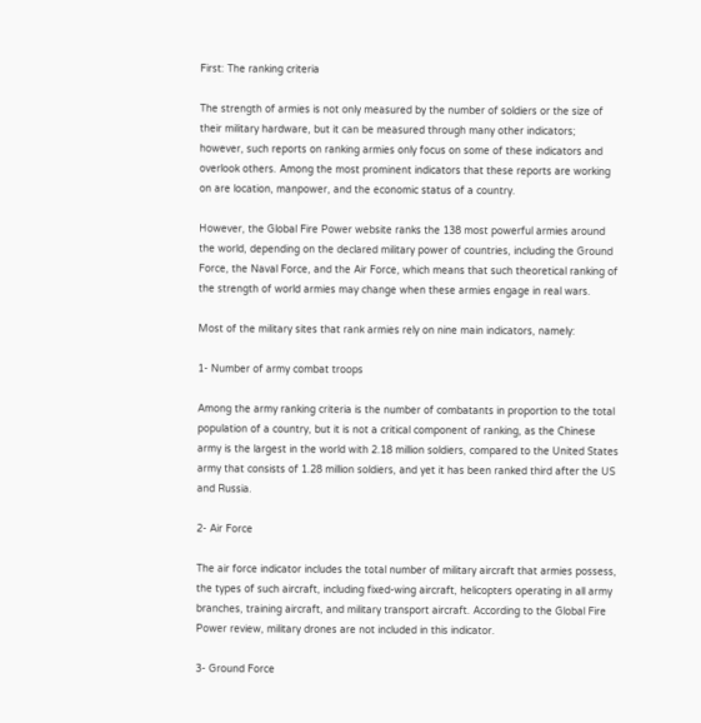First: The ranking criteria

The strength of armies is not only measured by the number of soldiers or the size of their military hardware, but it can be measured through many other indicators; however, such reports on ranking armies only focus on some of these indicators and overlook others. Among the most prominent indicators that these reports are working on are location, manpower, and the economic status of a country.

However, the Global Fire Power website ranks the 138 most powerful armies around the world, depending on the declared military power of countries, including the Ground Force, the Naval Force, and the Air Force, which means that such theoretical ranking of the strength of world armies may change when these armies engage in real wars.

Most of the military sites that rank armies rely on nine main indicators, namely:

1- Number of army combat troops

Among the army ranking criteria is the number of combatants in proportion to the total population of a country, but it is not a critical component of ranking, as the Chinese army is the largest in the world with 2.18 million soldiers, compared to the United States army that consists of 1.28 million soldiers, and yet it has been ranked third after the US and Russia.

2- Air Force

The air force indicator includes the total number of military aircraft that armies possess, the types of such aircraft, including fixed-wing aircraft, helicopters operating in all army branches, training aircraft, and military transport aircraft. According to the Global Fire Power review, military drones are not included in this indicator.

3- Ground Force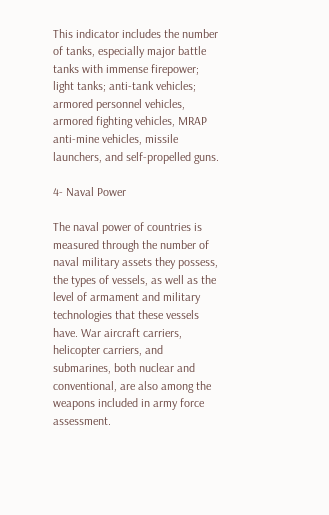This indicator includes the number of tanks, especially major battle tanks with immense firepower; light tanks; anti-tank vehicles; armored personnel vehicles, armored fighting vehicles, MRAP anti-mine vehicles, missile launchers, and self-propelled guns.

4- Naval Power

The naval power of countries is measured through the number of naval military assets they possess, the types of vessels, as well as the level of armament and military technologies that these vessels have. War aircraft carriers, helicopter carriers, and submarines, both nuclear and conventional, are also among the weapons included in army force assessment.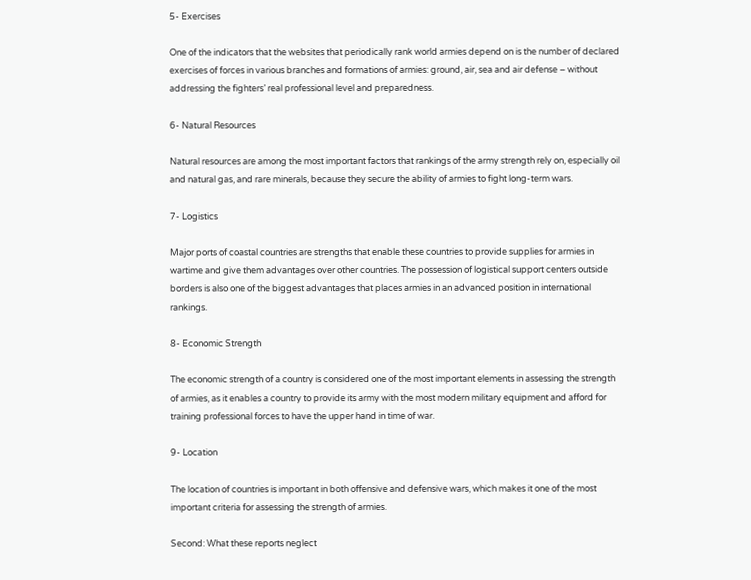5- Exercises

One of the indicators that the websites that periodically rank world armies depend on is the number of declared exercises of forces in various branches and formations of armies: ground, air, sea and air defense – without addressing the fighters’ real professional level and preparedness.

6- Natural Resources

Natural resources are among the most important factors that rankings of the army strength rely on, especially oil and natural gas, and rare minerals, because they secure the ability of armies to fight long-term wars.

7- Logistics

Major ports of coastal countries are strengths that enable these countries to provide supplies for armies in wartime and give them advantages over other countries. The possession of logistical support centers outside borders is also one of the biggest advantages that places armies in an advanced position in international rankings.

8- Economic Strength

The economic strength of a country is considered one of the most important elements in assessing the strength of armies, as it enables a country to provide its army with the most modern military equipment and afford for training professional forces to have the upper hand in time of war.

9- Location

The location of countries is important in both offensive and defensive wars, which makes it one of the most important criteria for assessing the strength of armies.

Second: What these reports neglect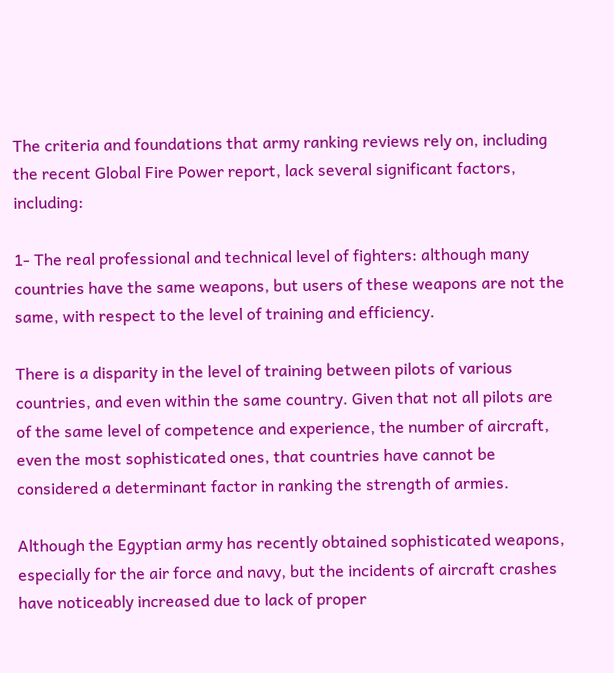The criteria and foundations that army ranking reviews rely on, including the recent Global Fire Power report, lack several significant factors, including:

1- The real professional and technical level of fighters: although many countries have the same weapons, but users of these weapons are not the same, with respect to the level of training and efficiency.

There is a disparity in the level of training between pilots of various countries, and even within the same country. Given that not all pilots are of the same level of competence and experience, the number of aircraft, even the most sophisticated ones, that countries have cannot be considered a determinant factor in ranking the strength of armies.

Although the Egyptian army has recently obtained sophisticated weapons, especially for the air force and navy, but the incidents of aircraft crashes have noticeably increased due to lack of proper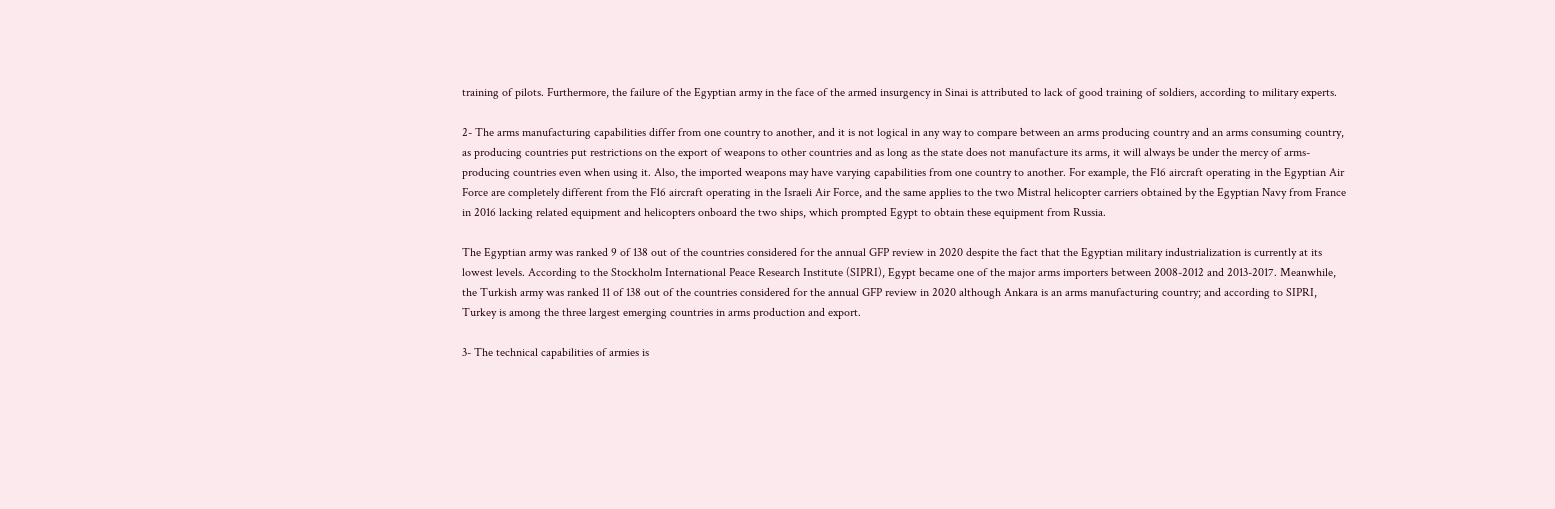training of pilots. Furthermore, the failure of the Egyptian army in the face of the armed insurgency in Sinai is attributed to lack of good training of soldiers, according to military experts.

2- The arms manufacturing capabilities differ from one country to another, and it is not logical in any way to compare between an arms producing country and an arms consuming country, as producing countries put restrictions on the export of weapons to other countries and as long as the state does not manufacture its arms, it will always be under the mercy of arms-producing countries even when using it. Also, the imported weapons may have varying capabilities from one country to another. For example, the F16 aircraft operating in the Egyptian Air Force are completely different from the F16 aircraft operating in the Israeli Air Force, and the same applies to the two Mistral helicopter carriers obtained by the Egyptian Navy from France in 2016 lacking related equipment and helicopters onboard the two ships, which prompted Egypt to obtain these equipment from Russia.

The Egyptian army was ranked 9 of 138 out of the countries considered for the annual GFP review in 2020 despite the fact that the Egyptian military industrialization is currently at its lowest levels. According to the Stockholm International Peace Research Institute (SIPRI), Egypt became one of the major arms importers between 2008-2012 and 2013-2017. Meanwhile, the Turkish army was ranked 11 of 138 out of the countries considered for the annual GFP review in 2020 although Ankara is an arms manufacturing country; and according to SIPRI, Turkey is among the three largest emerging countries in arms production and export.

3- The technical capabilities of armies is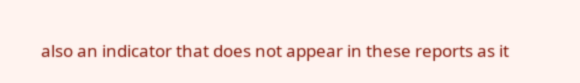also an indicator that does not appear in these reports as it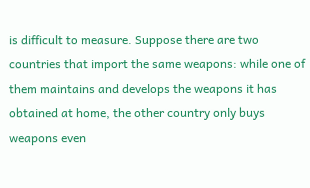is difficult to measure. Suppose there are two countries that import the same weapons: while one of them maintains and develops the weapons it has obtained at home, the other country only buys weapons even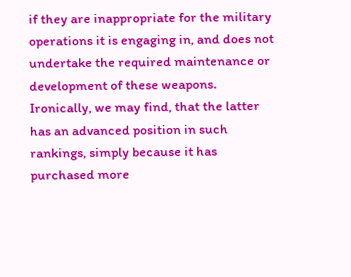if they are inappropriate for the military operations it is engaging in, and does not undertake the required maintenance or development of these weapons. Ironically, we may find, that the latter has an advanced position in such rankings, simply because it has purchased more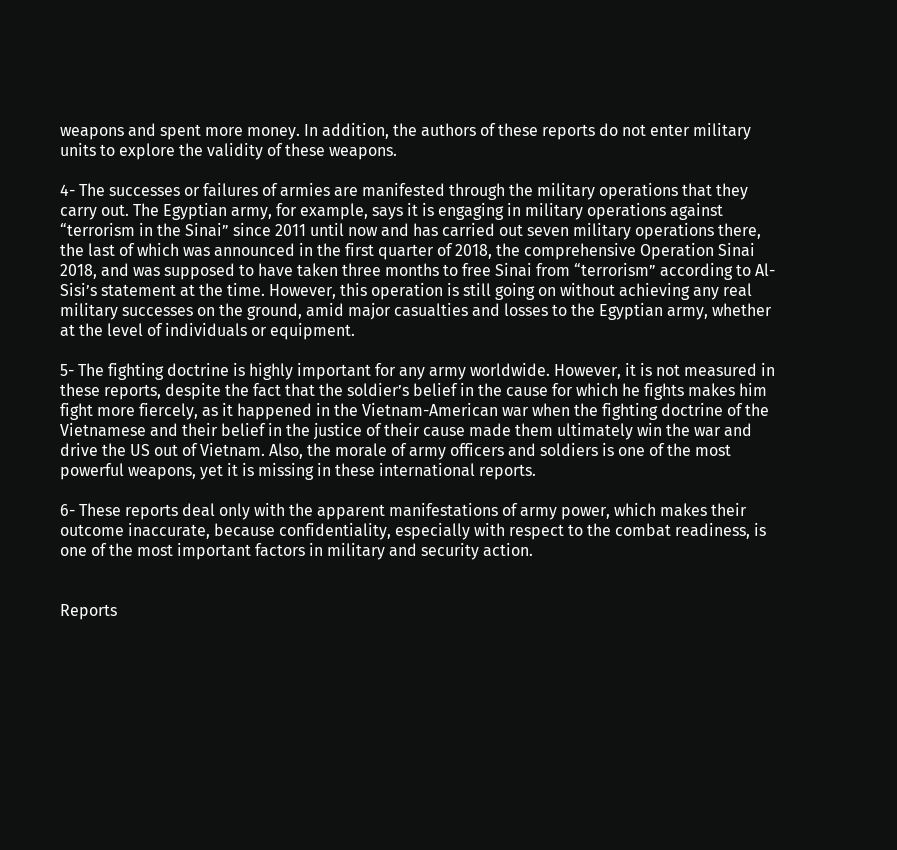weapons and spent more money. In addition, the authors of these reports do not enter military units to explore the validity of these weapons.

4- The successes or failures of armies are manifested through the military operations that they carry out. The Egyptian army, for example, says it is engaging in military operations against “terrorism in the Sinai” since 2011 until now and has carried out seven military operations there, the last of which was announced in the first quarter of 2018, the comprehensive Operation Sinai 2018, and was supposed to have taken three months to free Sinai from “terrorism” according to Al-Sisi’s statement at the time. However, this operation is still going on without achieving any real military successes on the ground, amid major casualties and losses to the Egyptian army, whether at the level of individuals or equipment.

5- The fighting doctrine is highly important for any army worldwide. However, it is not measured in these reports, despite the fact that the soldier’s belief in the cause for which he fights makes him fight more fiercely, as it happened in the Vietnam-American war when the fighting doctrine of the Vietnamese and their belief in the justice of their cause made them ultimately win the war and drive the US out of Vietnam. Also, the morale of army officers and soldiers is one of the most powerful weapons, yet it is missing in these international reports.

6- These reports deal only with the apparent manifestations of army power, which makes their outcome inaccurate, because confidentiality, especially with respect to the combat readiness, is one of the most important factors in military and security action.


Reports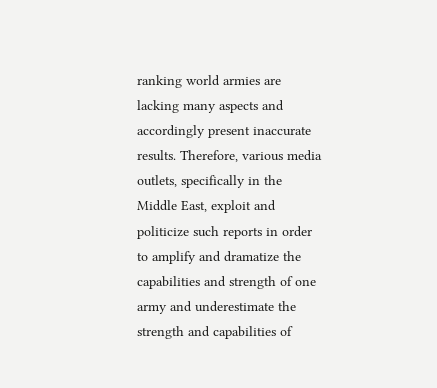ranking world armies are lacking many aspects and accordingly present inaccurate results. Therefore, various media outlets, specifically in the Middle East, exploit and politicize such reports in order to amplify and dramatize the capabilities and strength of one army and underestimate the strength and capabilities of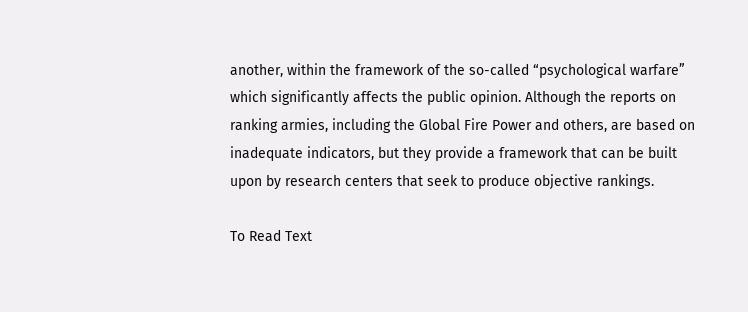another, within the framework of the so-called “psychological warfare” which significantly affects the public opinion. Although the reports on ranking armies, including the Global Fire Power and others, are based on inadequate indicators, but they provide a framework that can be built upon by research centers that seek to produce objective rankings.

To Read Text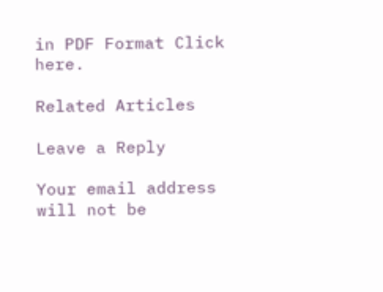in PDF Format Click here.

Related Articles

Leave a Reply

Your email address will not be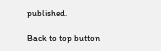published.

Back to top button